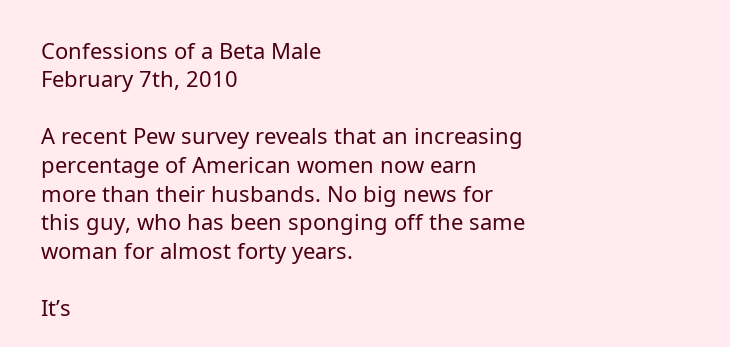Confessions of a Beta Male
February 7th, 2010

A recent Pew survey reveals that an increasing percentage of American women now earn more than their husbands. No big news for this guy, who has been sponging off the same woman for almost forty years.

It’s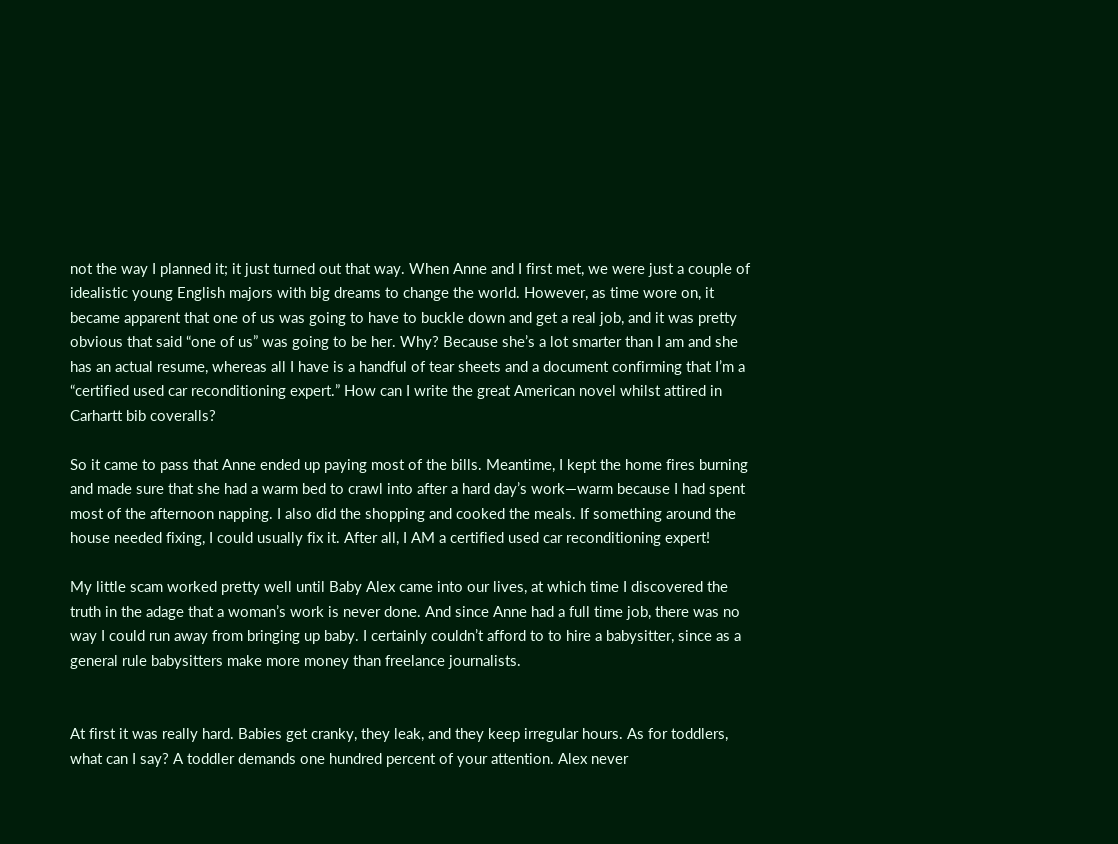not the way I planned it; it just turned out that way. When Anne and I first met, we were just a couple of idealistic young English majors with big dreams to change the world. However, as time wore on, it became apparent that one of us was going to have to buckle down and get a real job, and it was pretty obvious that said “one of us” was going to be her. Why? Because she’s a lot smarter than I am and she has an actual resume, whereas all I have is a handful of tear sheets and a document confirming that I’m a “certified used car reconditioning expert.” How can I write the great American novel whilst attired in Carhartt bib coveralls?

So it came to pass that Anne ended up paying most of the bills. Meantime, I kept the home fires burning and made sure that she had a warm bed to crawl into after a hard day’s work—warm because I had spent most of the afternoon napping. I also did the shopping and cooked the meals. If something around the house needed fixing, I could usually fix it. After all, I AM a certified used car reconditioning expert!

My little scam worked pretty well until Baby Alex came into our lives, at which time I discovered the truth in the adage that a woman’s work is never done. And since Anne had a full time job, there was no way I could run away from bringing up baby. I certainly couldn’t afford to to hire a babysitter, since as a general rule babysitters make more money than freelance journalists.


At first it was really hard. Babies get cranky, they leak, and they keep irregular hours. As for toddlers, what can I say? A toddler demands one hundred percent of your attention. Alex never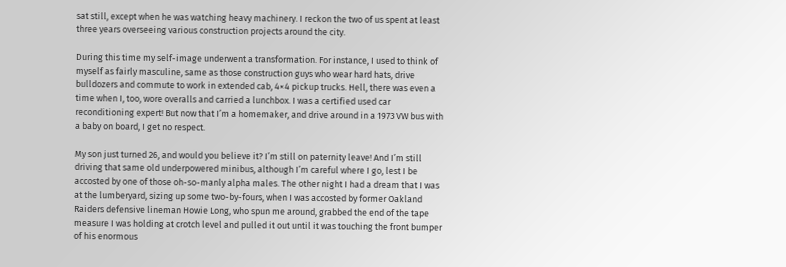sat still, except when he was watching heavy machinery. I reckon the two of us spent at least three years overseeing various construction projects around the city.

During this time my self-image underwent a transformation. For instance, I used to think of myself as fairly masculine, same as those construction guys who wear hard hats, drive bulldozers and commute to work in extended cab, 4×4 pickup trucks. Hell, there was even a time when I, too, wore overalls and carried a lunchbox. I was a certified used car reconditioning expert! But now that I’m a homemaker, and drive around in a 1973 VW bus with a baby on board, I get no respect.

My son just turned 26, and would you believe it? I’m still on paternity leave! And I’m still driving that same old underpowered minibus, although I’m careful where I go, lest I be accosted by one of those oh-so-manly alpha males. The other night I had a dream that I was at the lumberyard, sizing up some two-by-fours, when I was accosted by former Oakland Raiders defensive lineman Howie Long, who spun me around, grabbed the end of the tape measure I was holding at crotch level and pulled it out until it was touching the front bumper of his enormous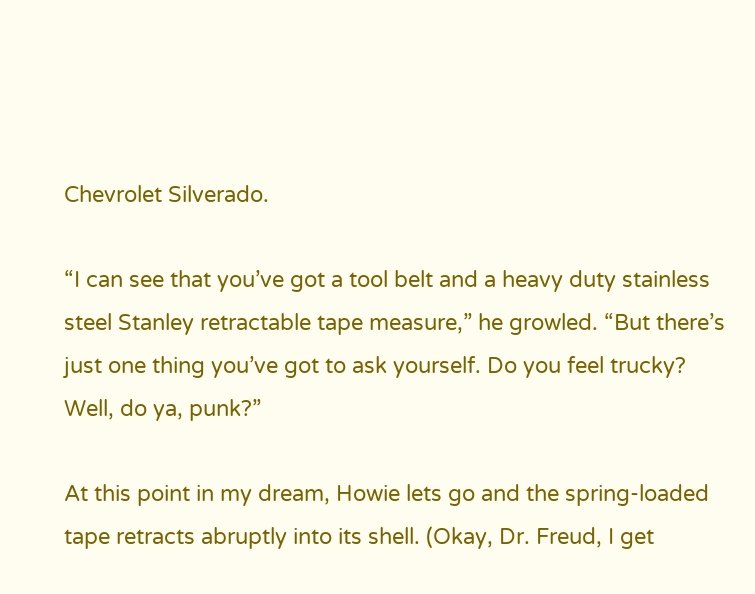Chevrolet Silverado.

“I can see that you’ve got a tool belt and a heavy duty stainless steel Stanley retractable tape measure,” he growled. “But there’s just one thing you’ve got to ask yourself. Do you feel trucky? Well, do ya, punk?”

At this point in my dream, Howie lets go and the spring-loaded tape retracts abruptly into its shell. (Okay, Dr. Freud, I get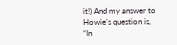it!) And my answer to Howie’s question is, “In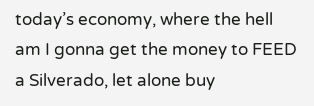today’s economy, where the hell am I gonna get the money to FEED a Silverado, let alone buy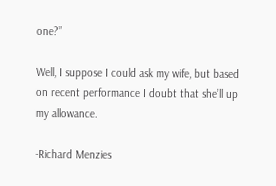one?”

Well, I suppose I could ask my wife, but based on recent performance I doubt that she’ll up my allowance.

-Richard Menzies